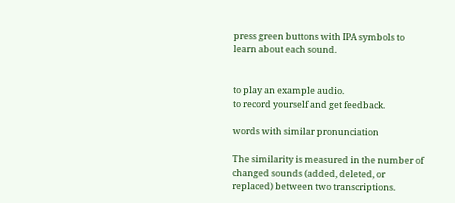press green buttons with IPA symbols to learn about each sound.


to play an example audio.
to record yourself and get feedback.

words with similar pronunciation

The similarity is measured in the number of changed sounds (added, deleted, or replaced) between two transcriptions.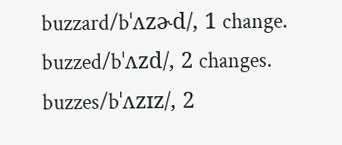buzzard/bˈʌzɚd/, 1 change.
buzzed/bˈʌzd/, 2 changes.
buzzes/bˈʌzɪz/, 2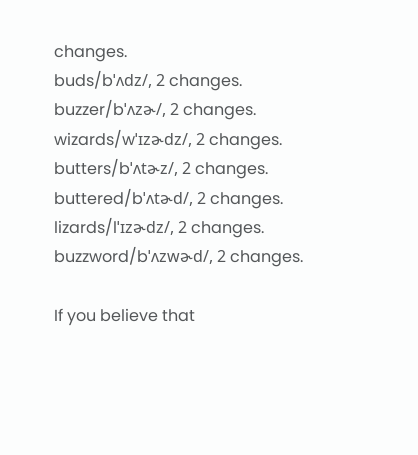changes.
buds/bˈʌdz/, 2 changes.
buzzer/bˈʌzɚ/, 2 changes.
wizards/wˈɪzɚdz/, 2 changes.
butters/bˈʌtɚz/, 2 changes.
buttered/bˈʌtɚd/, 2 changes.
lizards/lˈɪzɚdz/, 2 changes.
buzzword/bˈʌzwɚd/, 2 changes.

If you believe that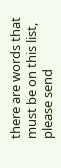there are words that must be on this list, please send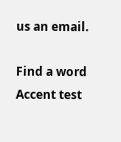us an email.

Find a word
Accent test